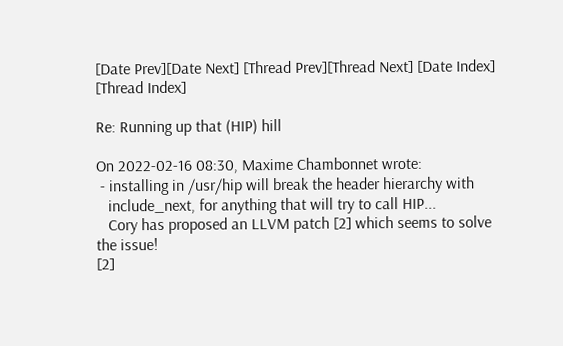[Date Prev][Date Next] [Thread Prev][Thread Next] [Date Index] [Thread Index]

Re: Running up that (HIP) hill

On 2022-02-16 08:30, Maxime Chambonnet wrote:
 - installing in /usr/hip will break the header hierarchy with
   include_next, for anything that will try to call HIP...
   Cory has proposed an LLVM patch [2] which seems to solve the issue!
[2]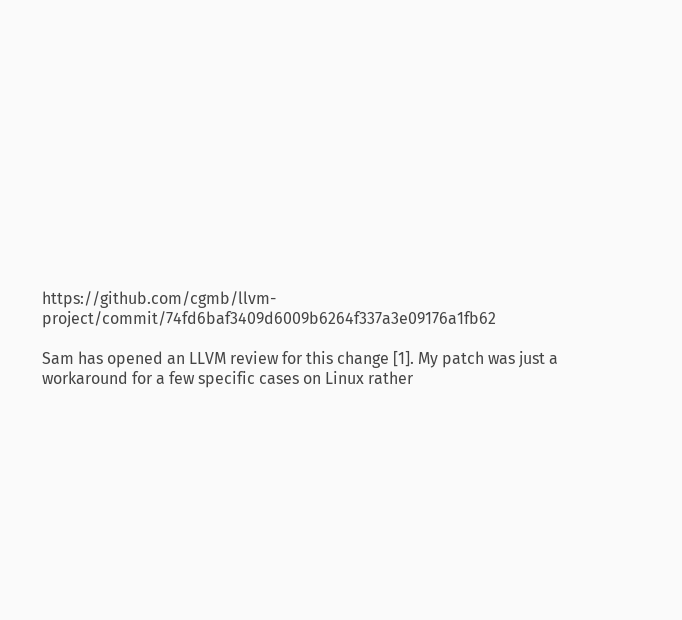https://github.com/cgmb/llvm-project/commit/74fd6baf3409d6009b6264f337a3e09176a1fb62

Sam has opened an LLVM review for this change [1]. My patch was just a workaround for a few specific cases on Linux rather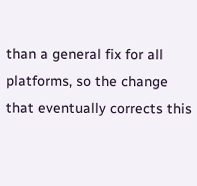than a general fix for all platforms, so the change that eventually corrects this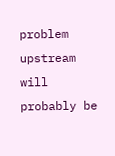problem upstream will probably be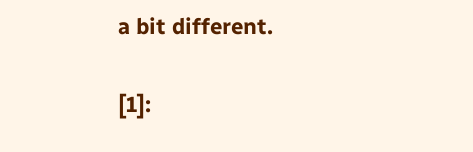a bit different.

[1]: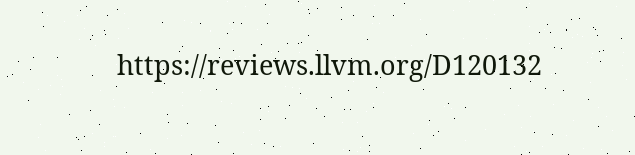https://reviews.llvm.org/D120132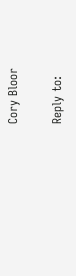Cory Bloor

Reply to: